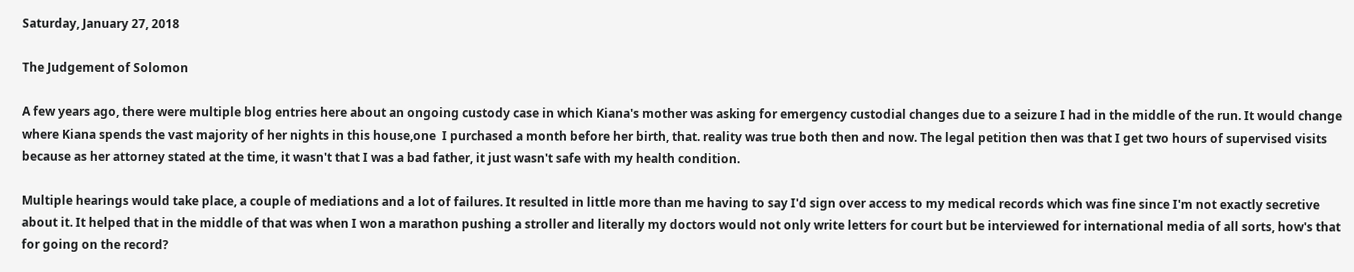Saturday, January 27, 2018

The Judgement of Solomon

A few years ago, there were multiple blog entries here about an ongoing custody case in which Kiana's mother was asking for emergency custodial changes due to a seizure I had in the middle of the run. It would change where Kiana spends the vast majority of her nights in this house,one  I purchased a month before her birth, that. reality was true both then and now. The legal petition then was that I get two hours of supervised visits because as her attorney stated at the time, it wasn't that I was a bad father, it just wasn't safe with my health condition.

Multiple hearings would take place, a couple of mediations and a lot of failures. It resulted in little more than me having to say I'd sign over access to my medical records which was fine since I'm not exactly secretive about it. It helped that in the middle of that was when I won a marathon pushing a stroller and literally my doctors would not only write letters for court but be interviewed for international media of all sorts, how's that for going on the record?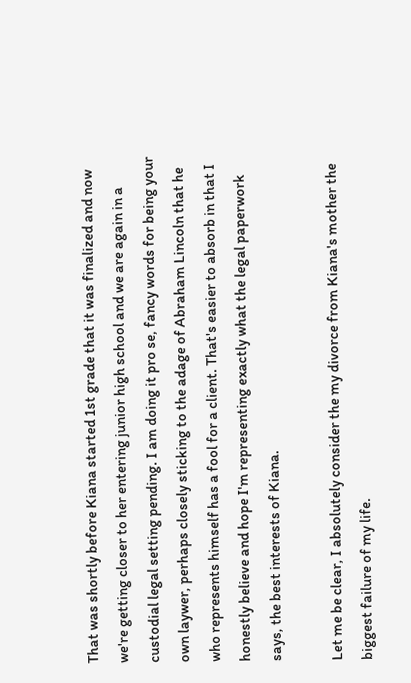That was shortly before Kiana started 1st grade that it was finalized and now we're getting closer to her entering junior high school and we are again in a custodial legal setting pending. I am doing it pro se, fancy words for being your own laywer, perhaps closely sticking to the adage of Abraham Lincoln that he who represents himself has a fool for a client. That's easier to absorb in that I honestly believe and hope I'm representing exactly what the legal paperwork says, the best interests of Kiana.

Let me be clear, I absolutely consider the my divorce from Kiana's mother the biggest failure of my life.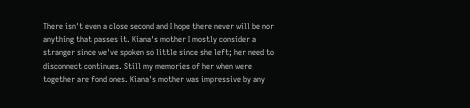There isn't even a close second and I hope there never will be nor anything that passes it. Kiana's mother I mostly consider a stranger since we've spoken so little since she left; her need to disconnect continues. Still my memories of her when were together are fond ones. Kiana's mother was impressive by any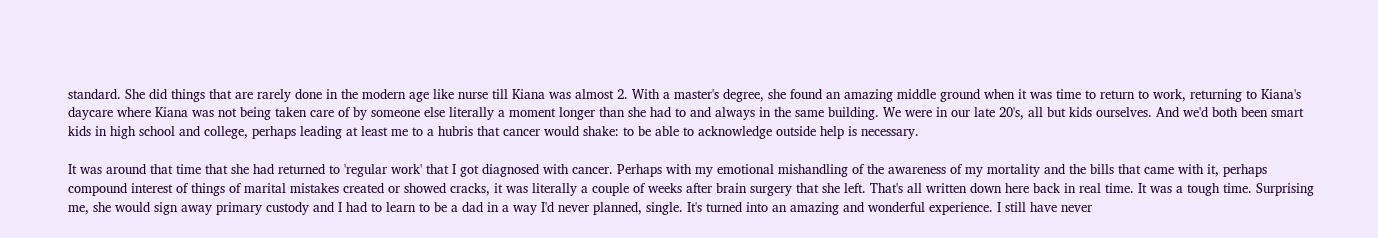standard. She did things that are rarely done in the modern age like nurse till Kiana was almost 2. With a master's degree, she found an amazing middle ground when it was time to return to work, returning to Kiana's daycare where Kiana was not being taken care of by someone else literally a moment longer than she had to and always in the same building. We were in our late 20's, all but kids ourselves. And we'd both been smart kids in high school and college, perhaps leading at least me to a hubris that cancer would shake: to be able to acknowledge outside help is necessary.

It was around that time that she had returned to 'regular work' that I got diagnosed with cancer. Perhaps with my emotional mishandling of the awareness of my mortality and the bills that came with it, perhaps compound interest of things of marital mistakes created or showed cracks, it was literally a couple of weeks after brain surgery that she left. That's all written down here back in real time. It was a tough time. Surprising me, she would sign away primary custody and I had to learn to be a dad in a way I'd never planned, single. It's turned into an amazing and wonderful experience. I still have never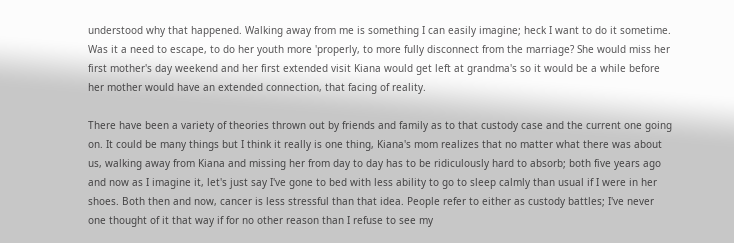understood why that happened. Walking away from me is something I can easily imagine; heck I want to do it sometime. Was it a need to escape, to do her youth more 'properly, to more fully disconnect from the marriage? She would miss her first mother's day weekend and her first extended visit Kiana would get left at grandma's so it would be a while before her mother would have an extended connection, that facing of reality.

There have been a variety of theories thrown out by friends and family as to that custody case and the current one going on. It could be many things but I think it really is one thing, Kiana's mom realizes that no matter what there was about us, walking away from Kiana and missing her from day to day has to be ridiculously hard to absorb; both five years ago and now as I imagine it, let's just say I've gone to bed with less ability to go to sleep calmly than usual if I were in her shoes. Both then and now, cancer is less stressful than that idea. People refer to either as custody battles; I've never one thought of it that way if for no other reason than I refuse to see my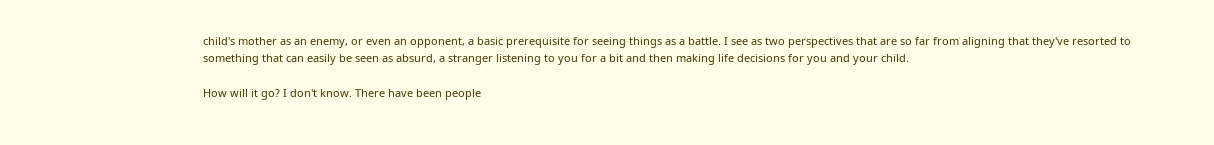child's mother as an enemy, or even an opponent, a basic prerequisite for seeing things as a battle. I see as two perspectives that are so far from aligning that they've resorted to something that can easily be seen as absurd, a stranger listening to you for a bit and then making life decisions for you and your child.

How will it go? I don't know. There have been people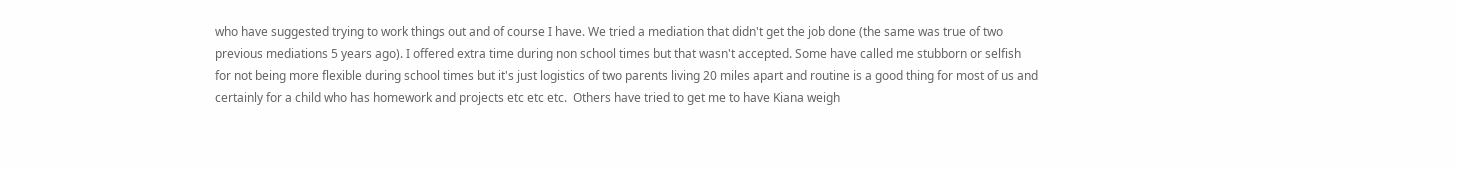who have suggested trying to work things out and of course I have. We tried a mediation that didn't get the job done (the same was true of two previous mediations 5 years ago). I offered extra time during non school times but that wasn't accepted. Some have called me stubborn or selfish for not being more flexible during school times but it's just logistics of two parents living 20 miles apart and routine is a good thing for most of us and certainly for a child who has homework and projects etc etc etc.  Others have tried to get me to have Kiana weigh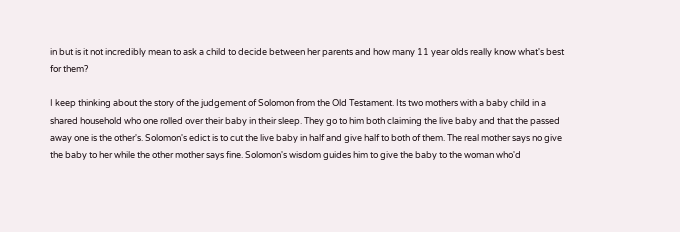in but is it not incredibly mean to ask a child to decide between her parents and how many 11 year olds really know what's best for them?

I keep thinking about the story of the judgement of Solomon from the Old Testament. Its two mothers with a baby child in a shared household who one rolled over their baby in their sleep. They go to him both claiming the live baby and that the passed away one is the other's. Solomon's edict is to cut the live baby in half and give half to both of them. The real mother says no give the baby to her while the other mother says fine. Solomon's wisdom guides him to give the baby to the woman who'd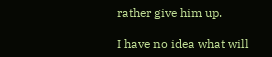rather give him up.

I have no idea what will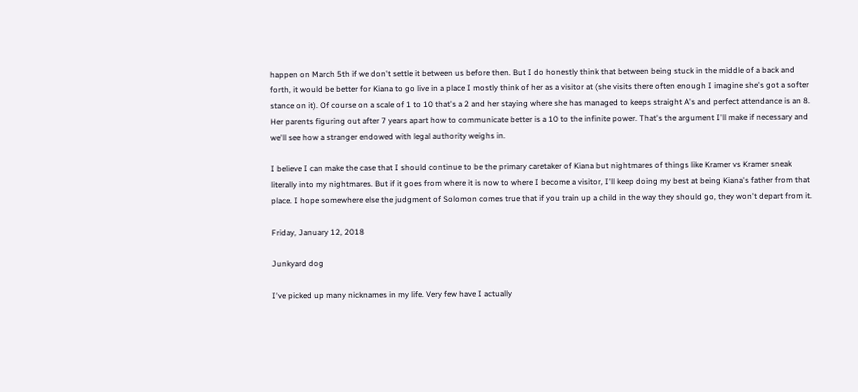happen on March 5th if we don't settle it between us before then. But I do honestly think that between being stuck in the middle of a back and forth, it would be better for Kiana to go live in a place I mostly think of her as a visitor at (she visits there often enough I imagine she's got a softer stance on it). Of course on a scale of 1 to 10 that's a 2 and her staying where she has managed to keeps straight A's and perfect attendance is an 8. Her parents figuring out after 7 years apart how to communicate better is a 10 to the infinite power. That's the argument I'll make if necessary and we'll see how a stranger endowed with legal authority weighs in.

I believe I can make the case that I should continue to be the primary caretaker of Kiana but nightmares of things like Kramer vs Kramer sneak literally into my nightmares. But if it goes from where it is now to where I become a visitor, I'll keep doing my best at being Kiana's father from that place. I hope somewhere else the judgment of Solomon comes true that if you train up a child in the way they should go, they won't depart from it.

Friday, January 12, 2018

Junkyard dog

I've picked up many nicknames in my life. Very few have I actually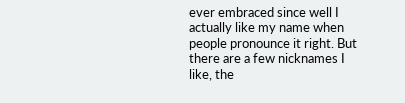ever embraced since well I actually like my name when people pronounce it right. But there are a few nicknames I like, the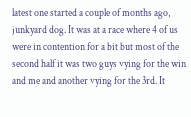latest one started a couple of months ago, junkyard dog. It was at a race where 4 of us were in contention for a bit but most of the second half it was two guys vying for the win and me and another vying for the 3rd. It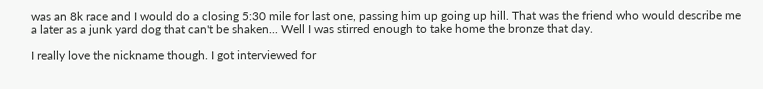was an 8k race and I would do a closing 5:30 mile for last one, passing him up going up hill. That was the friend who would describe me a later as a junk yard dog that can't be shaken... Well I was stirred enough to take home the bronze that day.

I really love the nickname though. I got interviewed for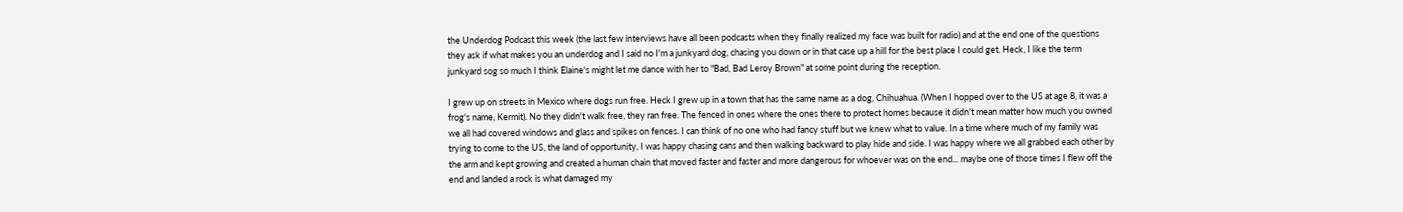the Underdog Podcast this week (the last few interviews have all been podcasts when they finally realized my face was built for radio) and at the end one of the questions they ask if what makes you an underdog and I said no I'm a junkyard dog, chasing you down or in that case up a hill for the best place I could get. Heck, I like the term junkyard sog so much I think Elaine's might let me dance with her to "Bad, Bad Leroy Brown" at some point during the reception.

I grew up on streets in Mexico where dogs run free. Heck I grew up in a town that has the same name as a dog, Chihuahua. (When I hopped over to the US at age 8, it was a frog's name, Kermit). No they didn't walk free, they ran free. The fenced in ones where the ones there to protect homes because it didn't mean matter how much you owned we all had covered windows and glass and spikes on fences. I can think of no one who had fancy stuff but we knew what to value. In a time where much of my family was trying to come to the US, the land of opportunity, I was happy chasing cans and then walking backward to play hide and side. I was happy where we all grabbed each other by the arm and kept growing and created a human chain that moved faster and faster and more dangerous for whoever was on the end... maybe one of those times I flew off the end and landed a rock is what damaged my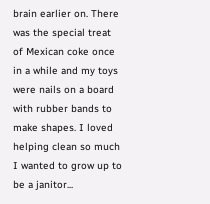brain earlier on. There was the special treat of Mexican coke once in a while and my toys were nails on a board with rubber bands to make shapes. I loved helping clean so much I wanted to grow up to be a janitor...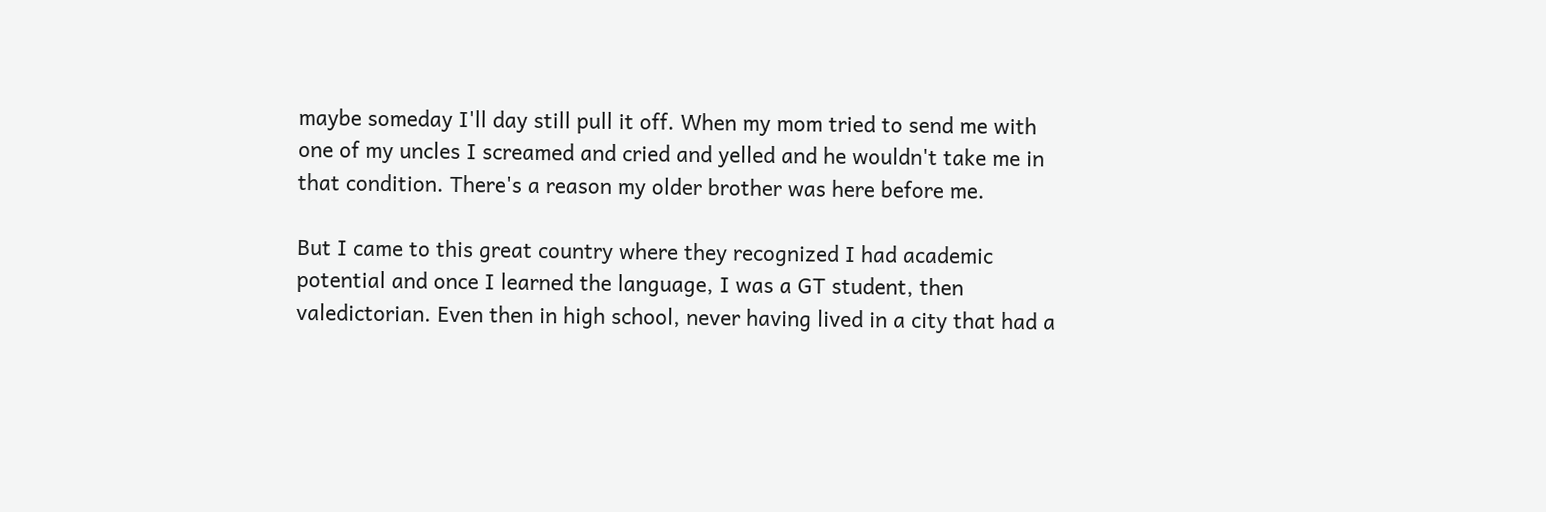maybe someday I'll day still pull it off. When my mom tried to send me with one of my uncles I screamed and cried and yelled and he wouldn't take me in that condition. There's a reason my older brother was here before me.

But I came to this great country where they recognized I had academic potential and once I learned the language, I was a GT student, then valedictorian. Even then in high school, never having lived in a city that had a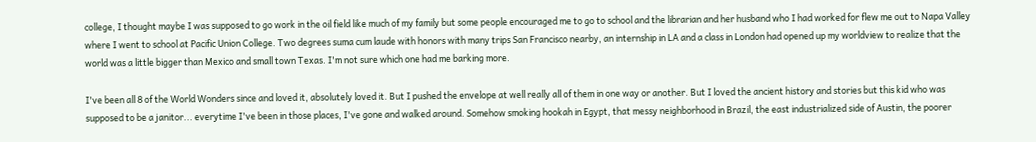college, I thought maybe I was supposed to go work in the oil field like much of my family but some people encouraged me to go to school and the librarian and her husband who I had worked for flew me out to Napa Valley where I went to school at Pacific Union College. Two degrees suma cum laude with honors with many trips San Francisco nearby, an internship in LA and a class in London had opened up my worldview to realize that the world was a little bigger than Mexico and small town Texas. I'm not sure which one had me barking more.

I've been all 8 of the World Wonders since and loved it, absolutely loved it. But I pushed the envelope at well really all of them in one way or another. But I loved the ancient history and stories but this kid who was supposed to be a janitor... everytime I've been in those places, I've gone and walked around. Somehow smoking hookah in Egypt, that messy neighborhood in Brazil, the east industrialized side of Austin, the poorer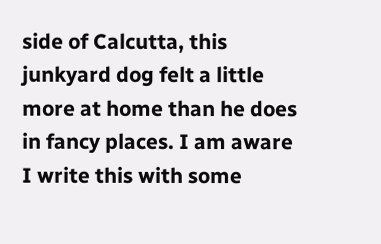side of Calcutta, this junkyard dog felt a little more at home than he does in fancy places. I am aware I write this with some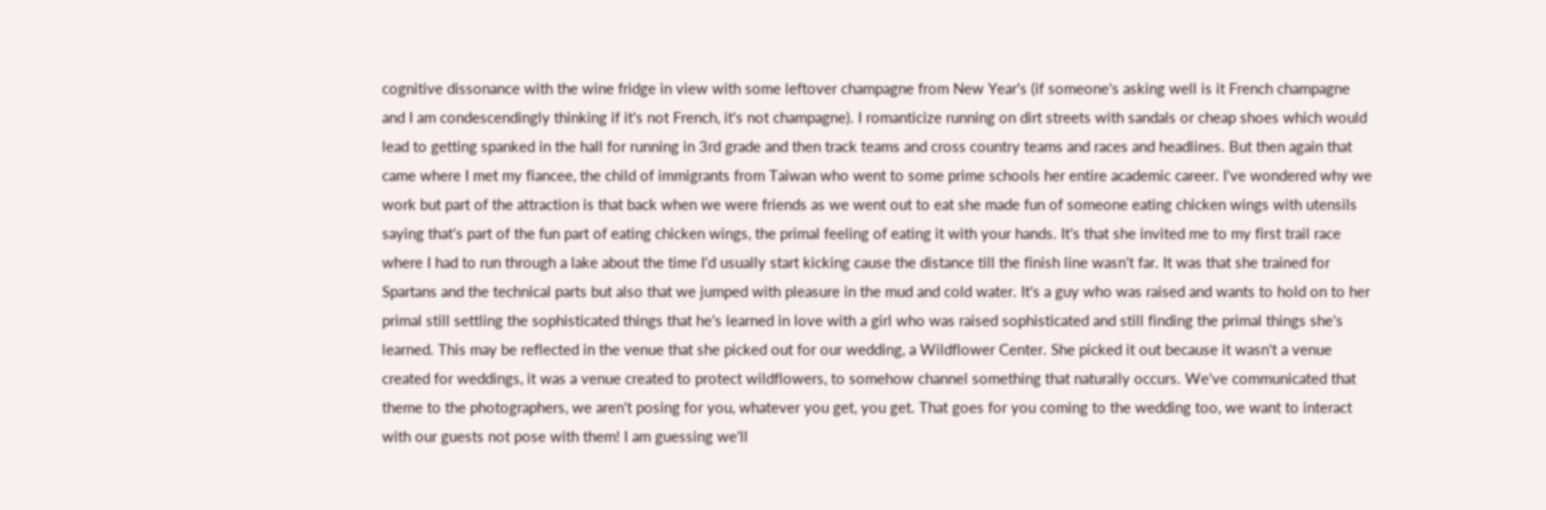cognitive dissonance with the wine fridge in view with some leftover champagne from New Year's (if someone's asking well is it French champagne and I am condescendingly thinking if it's not French, it's not champagne). I romanticize running on dirt streets with sandals or cheap shoes which would lead to getting spanked in the hall for running in 3rd grade and then track teams and cross country teams and races and headlines. But then again that came where I met my fiancee, the child of immigrants from Taiwan who went to some prime schools her entire academic career. I've wondered why we work but part of the attraction is that back when we were friends as we went out to eat she made fun of someone eating chicken wings with utensils saying that's part of the fun part of eating chicken wings, the primal feeling of eating it with your hands. It's that she invited me to my first trail race where I had to run through a lake about the time I'd usually start kicking cause the distance till the finish line wasn't far. It was that she trained for Spartans and the technical parts but also that we jumped with pleasure in the mud and cold water. It's a guy who was raised and wants to hold on to her primal still settling the sophisticated things that he's learned in love with a girl who was raised sophisticated and still finding the primal things she's learned. This may be reflected in the venue that she picked out for our wedding, a Wildflower Center. She picked it out because it wasn't a venue created for weddings, it was a venue created to protect wildflowers, to somehow channel something that naturally occurs. We've communicated that theme to the photographers, we aren't posing for you, whatever you get, you get. That goes for you coming to the wedding too, we want to interact with our guests not pose with them! I am guessing we'll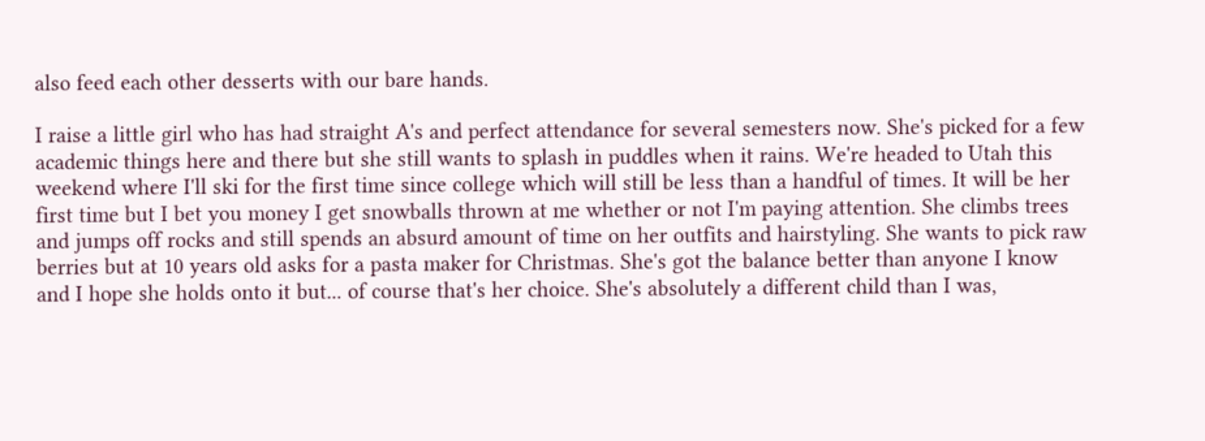also feed each other desserts with our bare hands.

I raise a little girl who has had straight A's and perfect attendance for several semesters now. She's picked for a few academic things here and there but she still wants to splash in puddles when it rains. We're headed to Utah this weekend where I'll ski for the first time since college which will still be less than a handful of times. It will be her first time but I bet you money I get snowballs thrown at me whether or not I'm paying attention. She climbs trees and jumps off rocks and still spends an absurd amount of time on her outfits and hairstyling. She wants to pick raw berries but at 10 years old asks for a pasta maker for Christmas. She's got the balance better than anyone I know and I hope she holds onto it but... of course that's her choice. She's absolutely a different child than I was,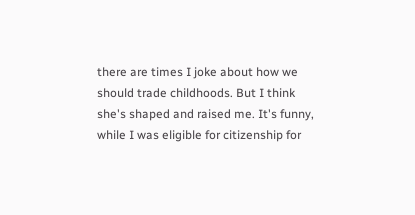there are times I joke about how we should trade childhoods. But I think she's shaped and raised me. It's funny, while I was eligible for citizenship for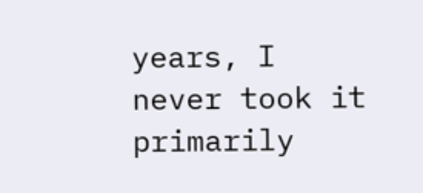years, I never took it primarily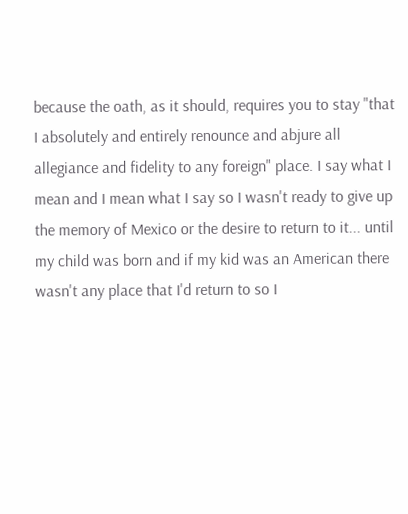because the oath, as it should, requires you to stay "that I absolutely and entirely renounce and abjure all allegiance and fidelity to any foreign" place. I say what I mean and I mean what I say so I wasn't ready to give up the memory of Mexico or the desire to return to it... until my child was born and if my kid was an American there wasn't any place that I'd return to so I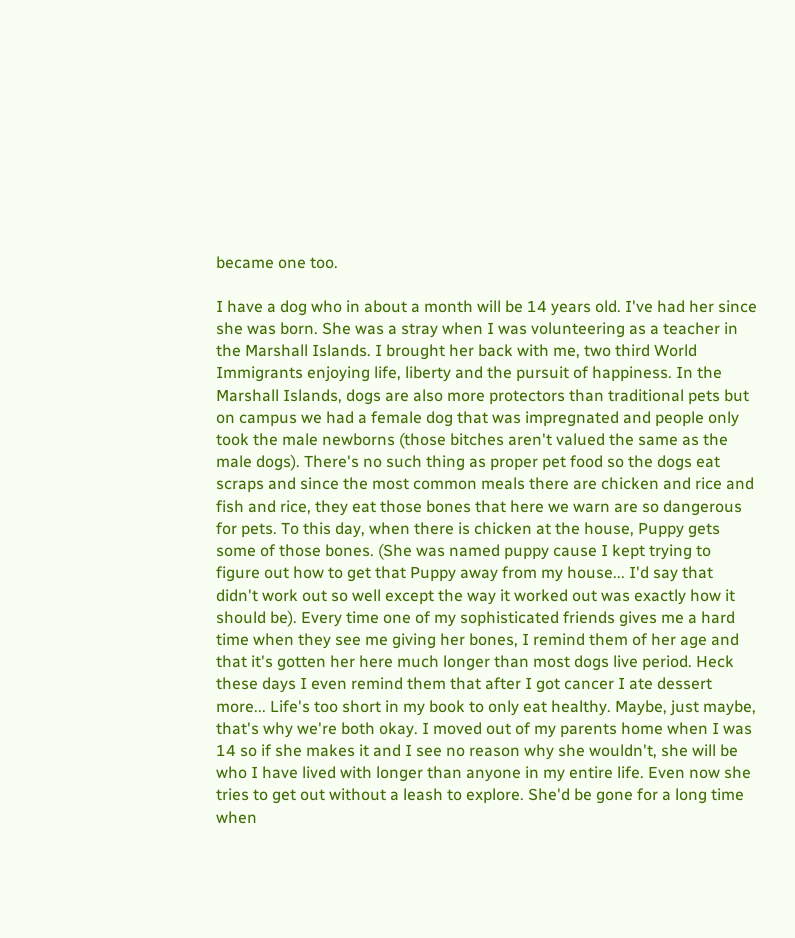became one too.

I have a dog who in about a month will be 14 years old. I've had her since she was born. She was a stray when I was volunteering as a teacher in the Marshall Islands. I brought her back with me, two third World Immigrants enjoying life, liberty and the pursuit of happiness. In the Marshall Islands, dogs are also more protectors than traditional pets but on campus we had a female dog that was impregnated and people only took the male newborns (those bitches aren't valued the same as the male dogs). There's no such thing as proper pet food so the dogs eat scraps and since the most common meals there are chicken and rice and fish and rice, they eat those bones that here we warn are so dangerous for pets. To this day, when there is chicken at the house, Puppy gets some of those bones. (She was named puppy cause I kept trying to figure out how to get that Puppy away from my house... I'd say that didn't work out so well except the way it worked out was exactly how it should be). Every time one of my sophisticated friends gives me a hard time when they see me giving her bones, I remind them of her age and that it's gotten her here much longer than most dogs live period. Heck these days I even remind them that after I got cancer I ate dessert more... Life's too short in my book to only eat healthy. Maybe, just maybe, that's why we're both okay. I moved out of my parents home when I was 14 so if she makes it and I see no reason why she wouldn't, she will be who I have lived with longer than anyone in my entire life. Even now she tries to get out without a leash to explore. She'd be gone for a long time when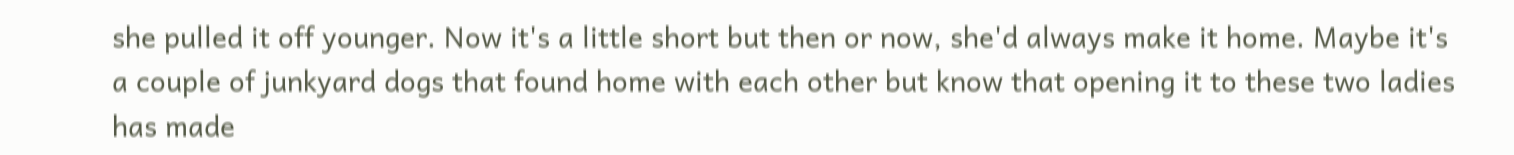she pulled it off younger. Now it's a little short but then or now, she'd always make it home. Maybe it's a couple of junkyard dogs that found home with each other but know that opening it to these two ladies has made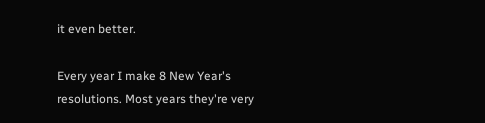it even better.

Every year I make 8 New Year's resolutions. Most years they're very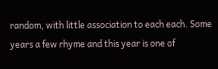random, with little association to each each. Some years a few rhyme and this year is one of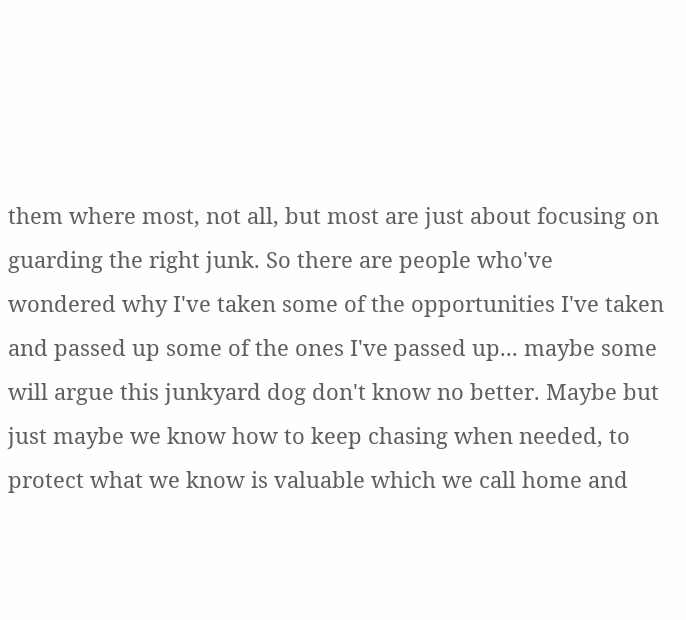them where most, not all, but most are just about focusing on guarding the right junk. So there are people who've wondered why I've taken some of the opportunities I've taken and passed up some of the ones I've passed up... maybe some will argue this junkyard dog don't know no better. Maybe but just maybe we know how to keep chasing when needed, to protect what we know is valuable which we call home and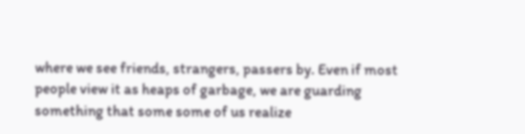where we see friends, strangers, passers by. Even if most people view it as heaps of garbage, we are guarding something that some some of us realize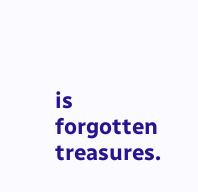is forgotten treasures.